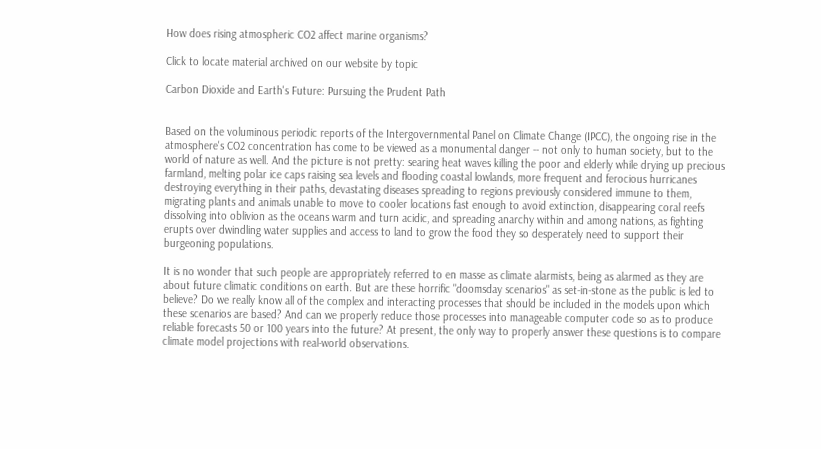How does rising atmospheric CO2 affect marine organisms?

Click to locate material archived on our website by topic

Carbon Dioxide and Earth's Future: Pursuing the Prudent Path


Based on the voluminous periodic reports of the Intergovernmental Panel on Climate Change (IPCC), the ongoing rise in the atmosphere's CO2 concentration has come to be viewed as a monumental danger -- not only to human society, but to the world of nature as well. And the picture is not pretty: searing heat waves killing the poor and elderly while drying up precious farmland, melting polar ice caps raising sea levels and flooding coastal lowlands, more frequent and ferocious hurricanes destroying everything in their paths, devastating diseases spreading to regions previously considered immune to them, migrating plants and animals unable to move to cooler locations fast enough to avoid extinction, disappearing coral reefs dissolving into oblivion as the oceans warm and turn acidic, and spreading anarchy within and among nations, as fighting erupts over dwindling water supplies and access to land to grow the food they so desperately need to support their burgeoning populations.

It is no wonder that such people are appropriately referred to en masse as climate alarmists, being as alarmed as they are about future climatic conditions on earth. But are these horrific "doomsday scenarios" as set-in-stone as the public is led to believe? Do we really know all of the complex and interacting processes that should be included in the models upon which these scenarios are based? And can we properly reduce those processes into manageable computer code so as to produce reliable forecasts 50 or 100 years into the future? At present, the only way to properly answer these questions is to compare climate model projections with real-world observations.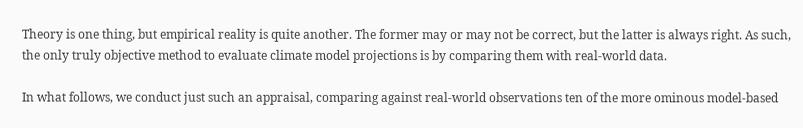Theory is one thing, but empirical reality is quite another. The former may or may not be correct, but the latter is always right. As such, the only truly objective method to evaluate climate model projections is by comparing them with real-world data.

In what follows, we conduct just such an appraisal, comparing against real-world observations ten of the more ominous model-based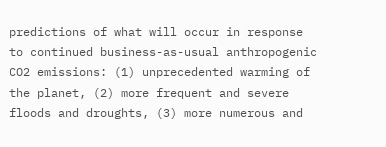predictions of what will occur in response to continued business-as-usual anthropogenic CO2 emissions: (1) unprecedented warming of the planet, (2) more frequent and severe floods and droughts, (3) more numerous and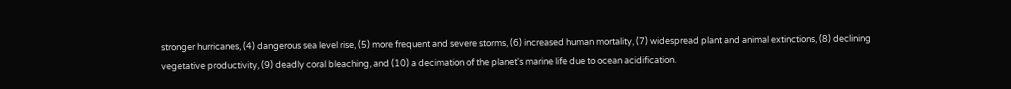stronger hurricanes, (4) dangerous sea level rise, (5) more frequent and severe storms, (6) increased human mortality, (7) widespread plant and animal extinctions, (8) declining vegetative productivity, (9) deadly coral bleaching, and (10) a decimation of the planet's marine life due to ocean acidification.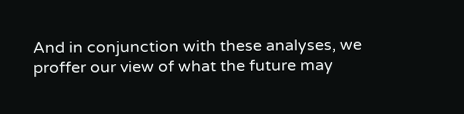And in conjunction with these analyses, we proffer our view of what the future may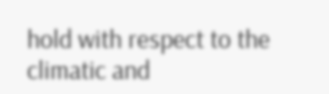hold with respect to the climatic and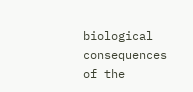biological consequences of the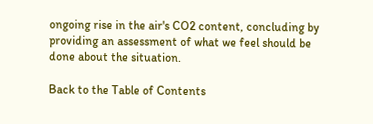ongoing rise in the air's CO2 content, concluding by providing an assessment of what we feel should be done about the situation.

Back to the Table of Contents